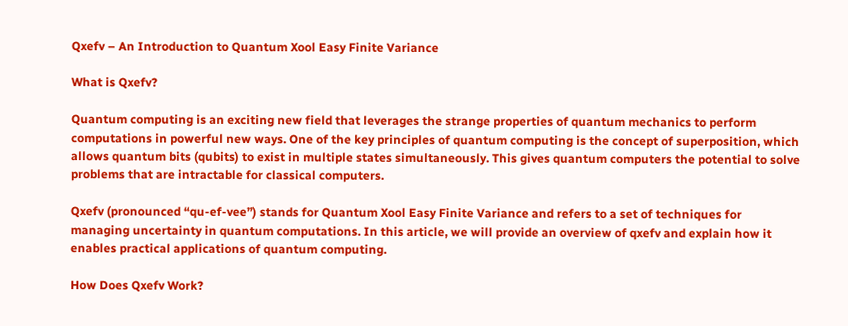Qxefv – An Introduction to Quantum Xool Easy Finite Variance

What is Qxefv?

Quantum computing is an exciting new field that leverages the strange properties of quantum mechanics to perform computations in powerful new ways. One of the key principles of quantum computing is the concept of superposition, which allows quantum bits (qubits) to exist in multiple states simultaneously. This gives quantum computers the potential to solve problems that are intractable for classical computers.

Qxefv (pronounced “qu-ef-vee”) stands for Quantum Xool Easy Finite Variance and refers to a set of techniques for managing uncertainty in quantum computations. In this article, we will provide an overview of qxefv and explain how it enables practical applications of quantum computing.

How Does Qxefv Work?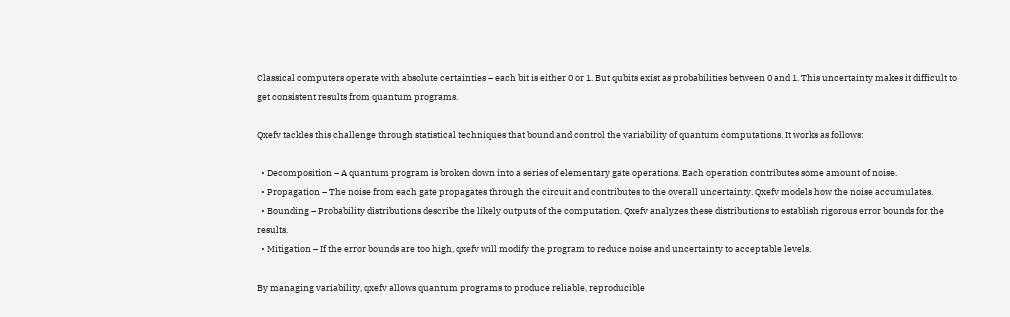Classical computers operate with absolute certainties – each bit is either 0 or 1. But qubits exist as probabilities between 0 and 1. This uncertainty makes it difficult to get consistent results from quantum programs.

Qxefv tackles this challenge through statistical techniques that bound and control the variability of quantum computations. It works as follows:

  • Decomposition – A quantum program is broken down into a series of elementary gate operations. Each operation contributes some amount of noise.
  • Propagation – The noise from each gate propagates through the circuit and contributes to the overall uncertainty. Qxefv models how the noise accumulates.
  • Bounding – Probability distributions describe the likely outputs of the computation. Qxefv analyzes these distributions to establish rigorous error bounds for the results.
  • Mitigation – If the error bounds are too high, qxefv will modify the program to reduce noise and uncertainty to acceptable levels.

By managing variability, qxefv allows quantum programs to produce reliable, reproducible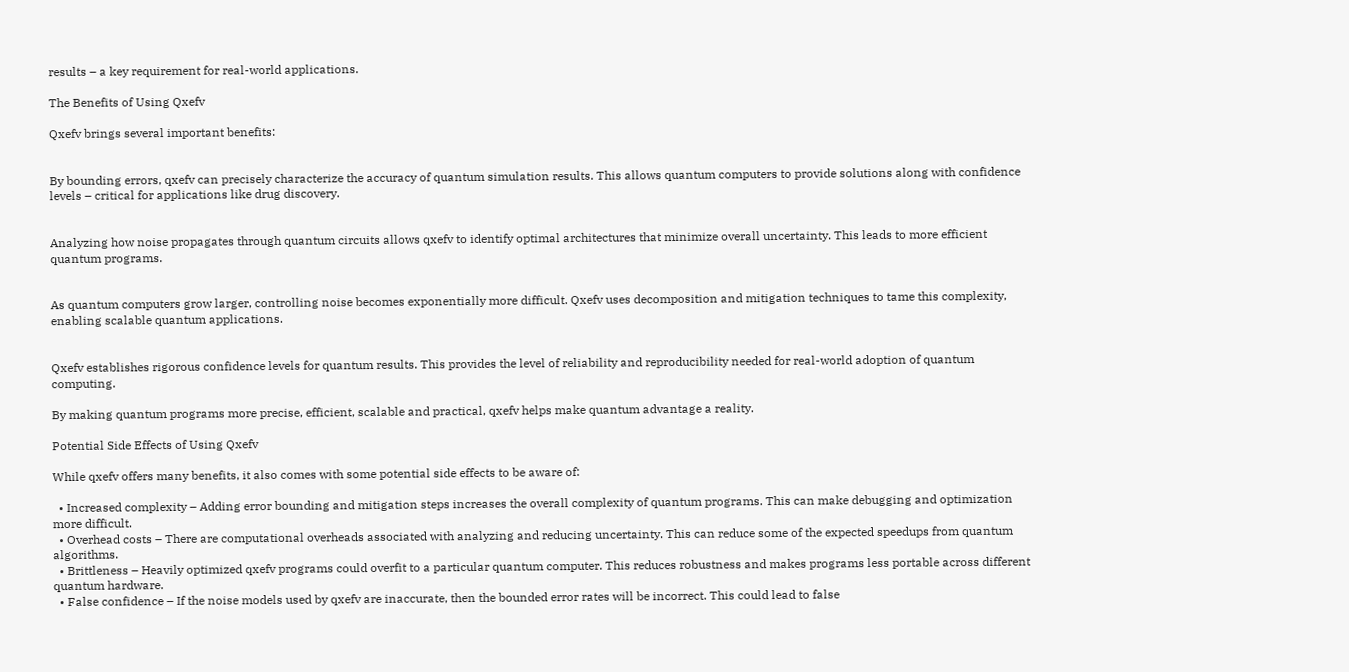results – a key requirement for real-world applications.

The Benefits of Using Qxefv

Qxefv brings several important benefits:


By bounding errors, qxefv can precisely characterize the accuracy of quantum simulation results. This allows quantum computers to provide solutions along with confidence levels – critical for applications like drug discovery.


Analyzing how noise propagates through quantum circuits allows qxefv to identify optimal architectures that minimize overall uncertainty. This leads to more efficient quantum programs.


As quantum computers grow larger, controlling noise becomes exponentially more difficult. Qxefv uses decomposition and mitigation techniques to tame this complexity, enabling scalable quantum applications.


Qxefv establishes rigorous confidence levels for quantum results. This provides the level of reliability and reproducibility needed for real-world adoption of quantum computing.

By making quantum programs more precise, efficient, scalable and practical, qxefv helps make quantum advantage a reality.

Potential Side Effects of Using Qxefv

While qxefv offers many benefits, it also comes with some potential side effects to be aware of:

  • Increased complexity – Adding error bounding and mitigation steps increases the overall complexity of quantum programs. This can make debugging and optimization more difficult.
  • Overhead costs – There are computational overheads associated with analyzing and reducing uncertainty. This can reduce some of the expected speedups from quantum algorithms.
  • Brittleness – Heavily optimized qxefv programs could overfit to a particular quantum computer. This reduces robustness and makes programs less portable across different quantum hardware.
  • False confidence – If the noise models used by qxefv are inaccurate, then the bounded error rates will be incorrect. This could lead to false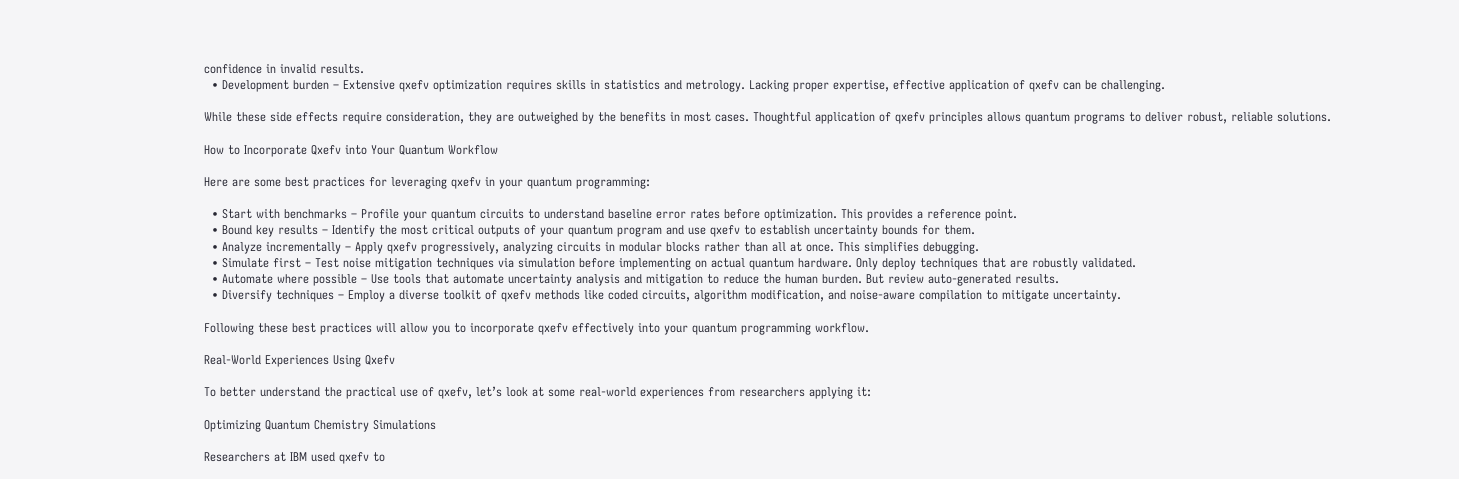confidence in invalid results.
  • Development burden – Extensive qxefv optimization requires skills in statistics and metrology. Lacking proper expertise, effective application of qxefv can be challenging.

While these side effects require consideration, they are outweighed by the benefits in most cases. Thoughtful application of qxefv principles allows quantum programs to deliver robust, reliable solutions.

How to Incorporate Qxefv into Your Quantum Workflow

Here are some best practices for leveraging qxefv in your quantum programming:

  • Start with benchmarks – Profile your quantum circuits to understand baseline error rates before optimization. This provides a reference point.
  • Bound key results – Identify the most critical outputs of your quantum program and use qxefv to establish uncertainty bounds for them.
  • Analyze incrementally – Apply qxefv progressively, analyzing circuits in modular blocks rather than all at once. This simplifies debugging.
  • Simulate first – Test noise mitigation techniques via simulation before implementing on actual quantum hardware. Only deploy techniques that are robustly validated.
  • Automate where possible – Use tools that automate uncertainty analysis and mitigation to reduce the human burden. But review auto-generated results.
  • Diversify techniques – Employ a diverse toolkit of qxefv methods like coded circuits, algorithm modification, and noise-aware compilation to mitigate uncertainty.

Following these best practices will allow you to incorporate qxefv effectively into your quantum programming workflow.

Real-World Experiences Using Qxefv

To better understand the practical use of qxefv, let’s look at some real-world experiences from researchers applying it:

Optimizing Quantum Chemistry Simulations

Researchers at IBM used qxefv to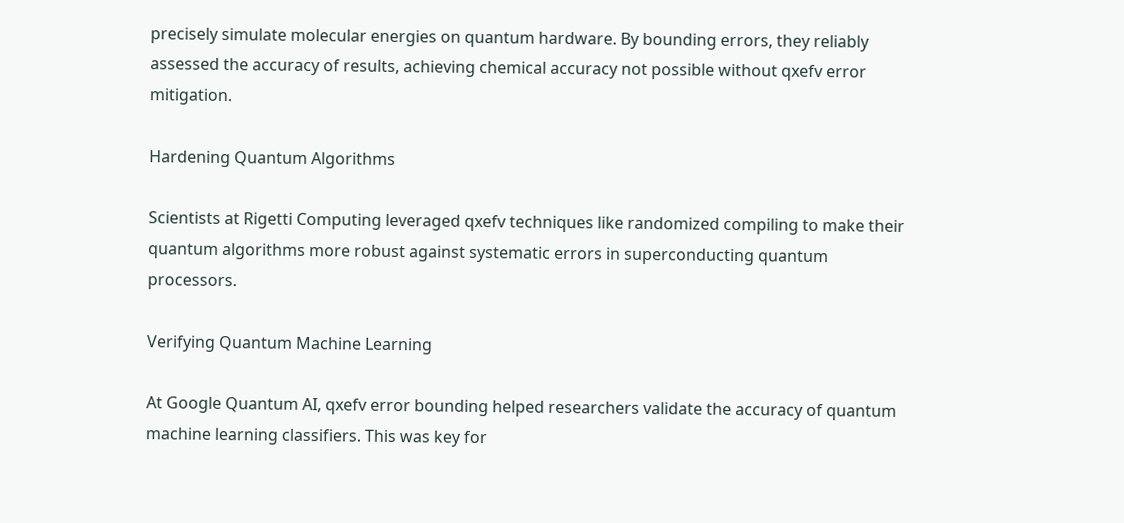precisely simulate molecular energies on quantum hardware. By bounding errors, they reliably assessed the accuracy of results, achieving chemical accuracy not possible without qxefv error mitigation.

Hardening Quantum Algorithms

Scientists at Rigetti Computing leveraged qxefv techniques like randomized compiling to make their quantum algorithms more robust against systematic errors in superconducting quantum processors.

Verifying Quantum Machine Learning

At Google Quantum AI, qxefv error bounding helped researchers validate the accuracy of quantum machine learning classifiers. This was key for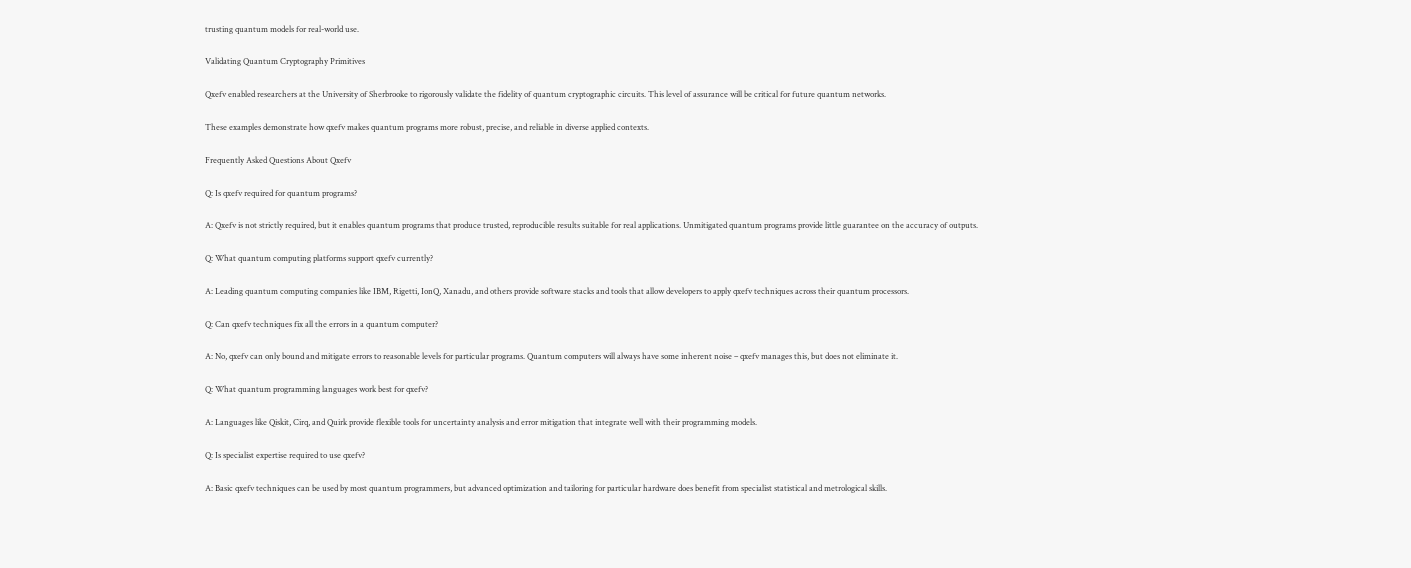trusting quantum models for real-world use.

Validating Quantum Cryptography Primitives

Qxefv enabled researchers at the University of Sherbrooke to rigorously validate the fidelity of quantum cryptographic circuits. This level of assurance will be critical for future quantum networks.

These examples demonstrate how qxefv makes quantum programs more robust, precise, and reliable in diverse applied contexts.

Frequently Asked Questions About Qxefv

Q: Is qxefv required for quantum programs?

A: Qxefv is not strictly required, but it enables quantum programs that produce trusted, reproducible results suitable for real applications. Unmitigated quantum programs provide little guarantee on the accuracy of outputs.

Q: What quantum computing platforms support qxefv currently?

A: Leading quantum computing companies like IBM, Rigetti, IonQ, Xanadu, and others provide software stacks and tools that allow developers to apply qxefv techniques across their quantum processors.

Q: Can qxefv techniques fix all the errors in a quantum computer?

A: No, qxefv can only bound and mitigate errors to reasonable levels for particular programs. Quantum computers will always have some inherent noise – qxefv manages this, but does not eliminate it.

Q: What quantum programming languages work best for qxefv?

A: Languages like Qiskit, Cirq, and Quirk provide flexible tools for uncertainty analysis and error mitigation that integrate well with their programming models.

Q: Is specialist expertise required to use qxefv?

A: Basic qxefv techniques can be used by most quantum programmers, but advanced optimization and tailoring for particular hardware does benefit from specialist statistical and metrological skills.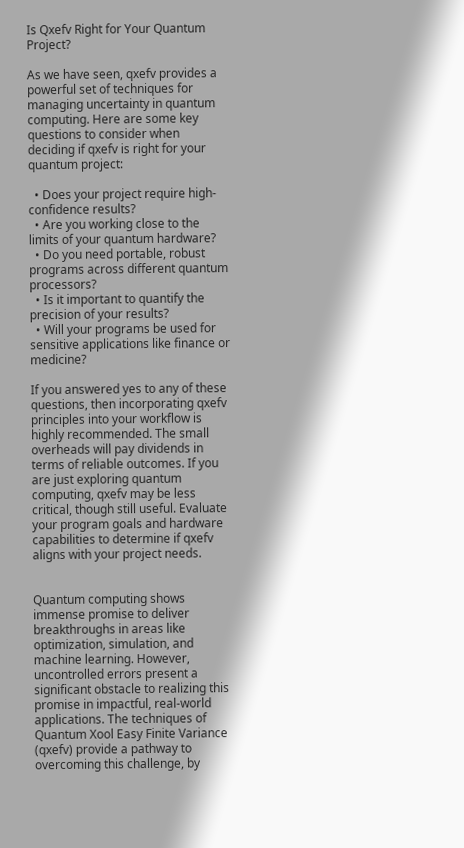Is Qxefv Right for Your Quantum Project?

As we have seen, qxefv provides a powerful set of techniques for managing uncertainty in quantum computing. Here are some key questions to consider when deciding if qxefv is right for your quantum project:

  • Does your project require high-confidence results?
  • Are you working close to the limits of your quantum hardware?
  • Do you need portable, robust programs across different quantum processors?
  • Is it important to quantify the precision of your results?
  • Will your programs be used for sensitive applications like finance or medicine?

If you answered yes to any of these questions, then incorporating qxefv principles into your workflow is highly recommended. The small overheads will pay dividends in terms of reliable outcomes. If you are just exploring quantum computing, qxefv may be less critical, though still useful. Evaluate your program goals and hardware capabilities to determine if qxefv aligns with your project needs.


Quantum computing shows immense promise to deliver breakthroughs in areas like optimization, simulation, and machine learning. However, uncontrolled errors present a significant obstacle to realizing this promise in impactful, real-world applications. The techniques of Quantum Xool Easy Finite Variance (qxefv) provide a pathway to overcoming this challenge, by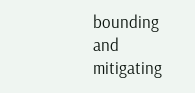bounding and mitigating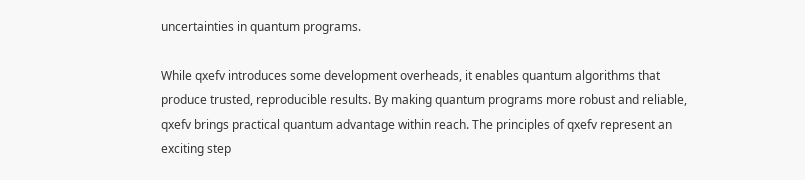uncertainties in quantum programs.

While qxefv introduces some development overheads, it enables quantum algorithms that produce trusted, reproducible results. By making quantum programs more robust and reliable, qxefv brings practical quantum advantage within reach. The principles of qxefv represent an exciting step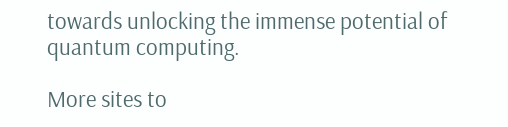towards unlocking the immense potential of quantum computing.

More sites to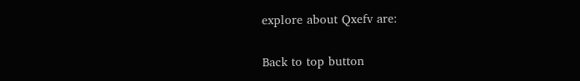explore about Qxefv are:

Back to top button